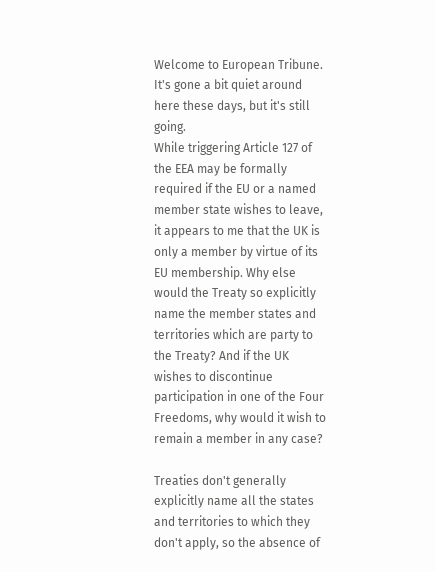Welcome to European Tribune. It's gone a bit quiet around here these days, but it's still going.
While triggering Article 127 of the EEA may be formally required if the EU or a named member state wishes to leave, it appears to me that the UK is only a member by virtue of its EU membership. Why else would the Treaty so explicitly name the member states and territories which are party to the Treaty? And if the UK wishes to discontinue participation in one of the Four Freedoms, why would it wish to remain a member in any case?

Treaties don't generally explicitly name all the states and territories to which they don't apply, so the absence of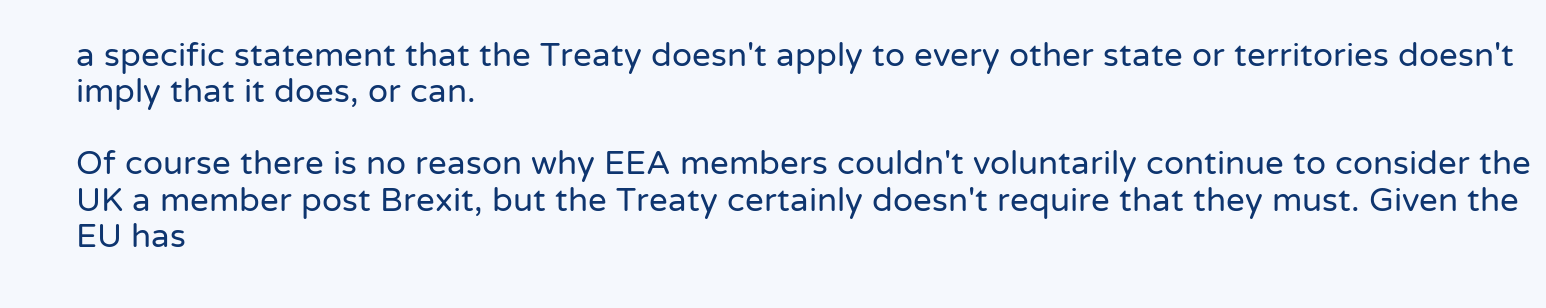a specific statement that the Treaty doesn't apply to every other state or territories doesn't imply that it does, or can.

Of course there is no reason why EEA members couldn't voluntarily continue to consider the UK a member post Brexit, but the Treaty certainly doesn't require that they must. Given the EU has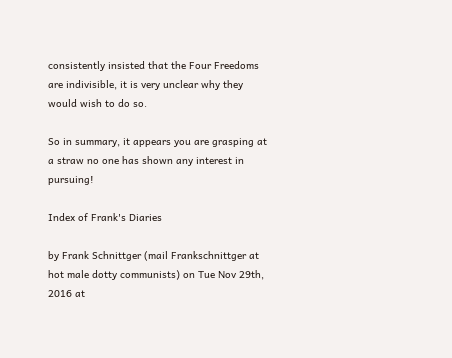consistently insisted that the Four Freedoms are indivisible, it is very unclear why they would wish to do so.

So in summary, it appears you are grasping at a straw no one has shown any interest in pursuing!

Index of Frank's Diaries

by Frank Schnittger (mail Frankschnittger at hot male dotty communists) on Tue Nov 29th, 2016 at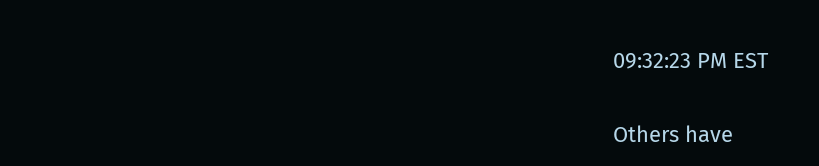09:32:23 PM EST

Others have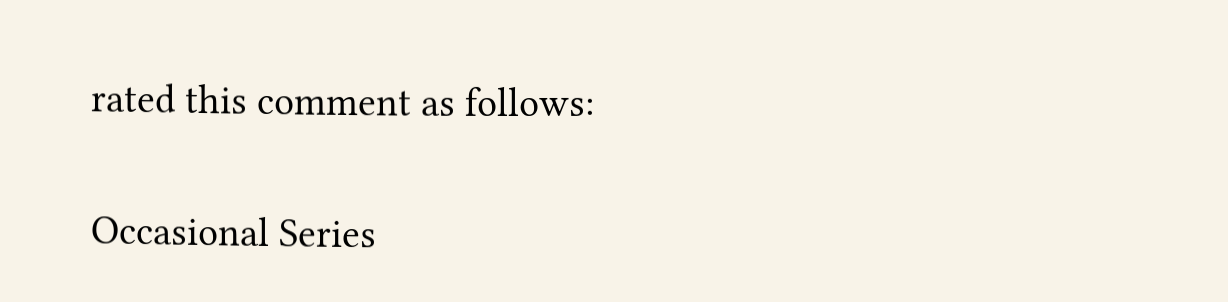rated this comment as follows:


Occasional Series